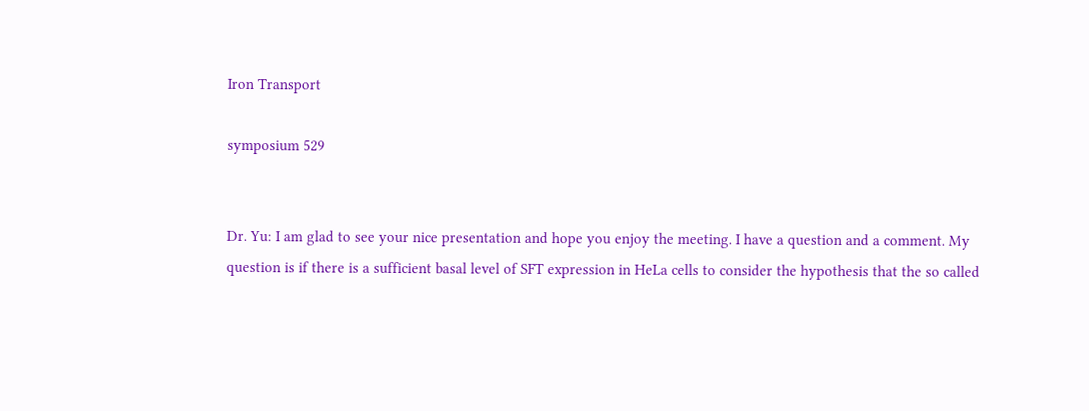Iron Transport

symposium 529


Dr. Yu: I am glad to see your nice presentation and hope you enjoy the meeting. I have a question and a comment. My question is if there is a sufficient basal level of SFT expression in HeLa cells to consider the hypothesis that the so called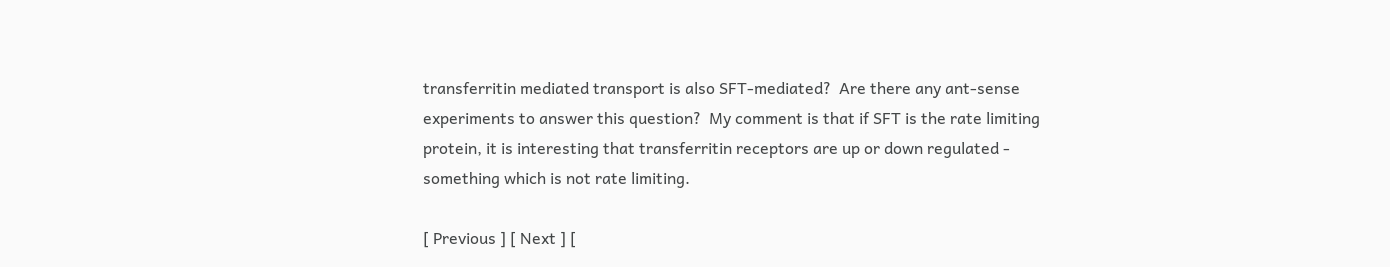transferritin mediated transport is also SFT-mediated?  Are there any ant-sense experiments to answer this question?  My comment is that if SFT is the rate limiting protein, it is interesting that transferritin receptors are up or down regulated - something which is not rate limiting.

[ Previous ] [ Next ] [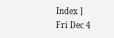Index ]           Fri Dec 4